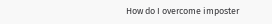How do I overcome imposter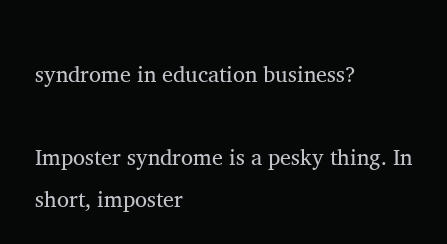syndrome in education business?

Imposter syndrome is a pesky thing. In short, imposter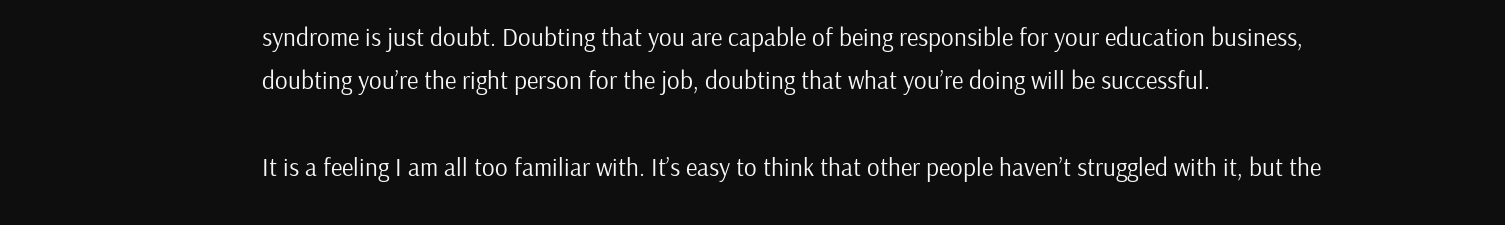syndrome is just doubt. Doubting that you are capable of being responsible for your education business, doubting you’re the right person for the job, doubting that what you’re doing will be successful.

It is a feeling I am all too familiar with. It’s easy to think that other people haven’t struggled with it, but the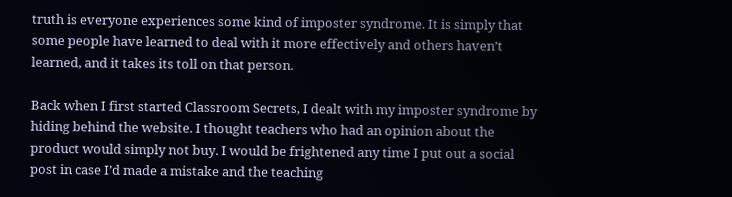truth is everyone experiences some kind of imposter syndrome. It is simply that some people have learned to deal with it more effectively and others haven’t learned, and it takes its toll on that person.

Back when I first started Classroom Secrets, I dealt with my imposter syndrome by hiding behind the website. I thought teachers who had an opinion about the product would simply not buy. I would be frightened any time I put out a social post in case I’d made a mistake and the teaching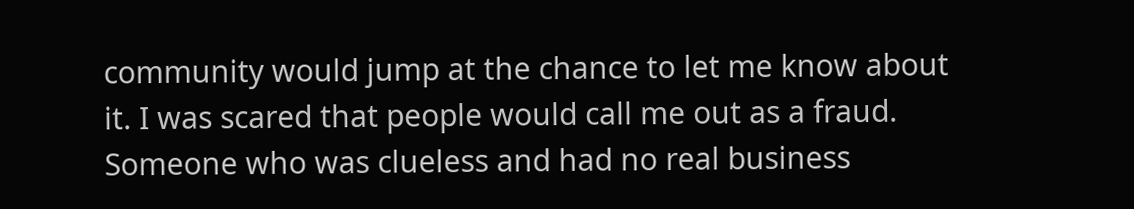community would jump at the chance to let me know about it. I was scared that people would call me out as a fraud. Someone who was clueless and had no real business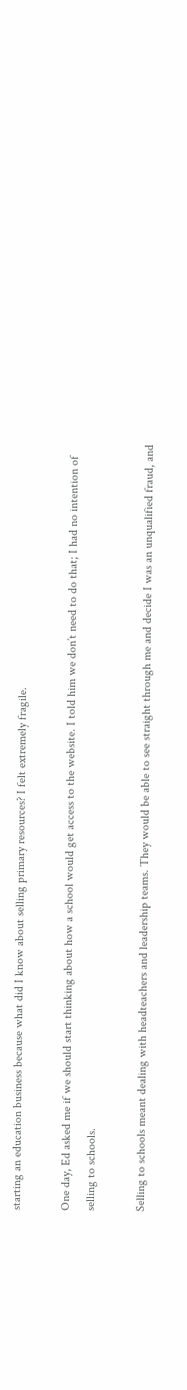starting an education business because what did I know about selling primary resources? I felt extremely fragile.

One day, Ed asked me if we should start thinking about how a school would get access to the website. I told him we don’t need to do that; I had no intention of selling to schools.

Selling to schools meant dealing with headteachers and leadership teams. They would be able to see straight through me and decide I was an unqualified fraud, and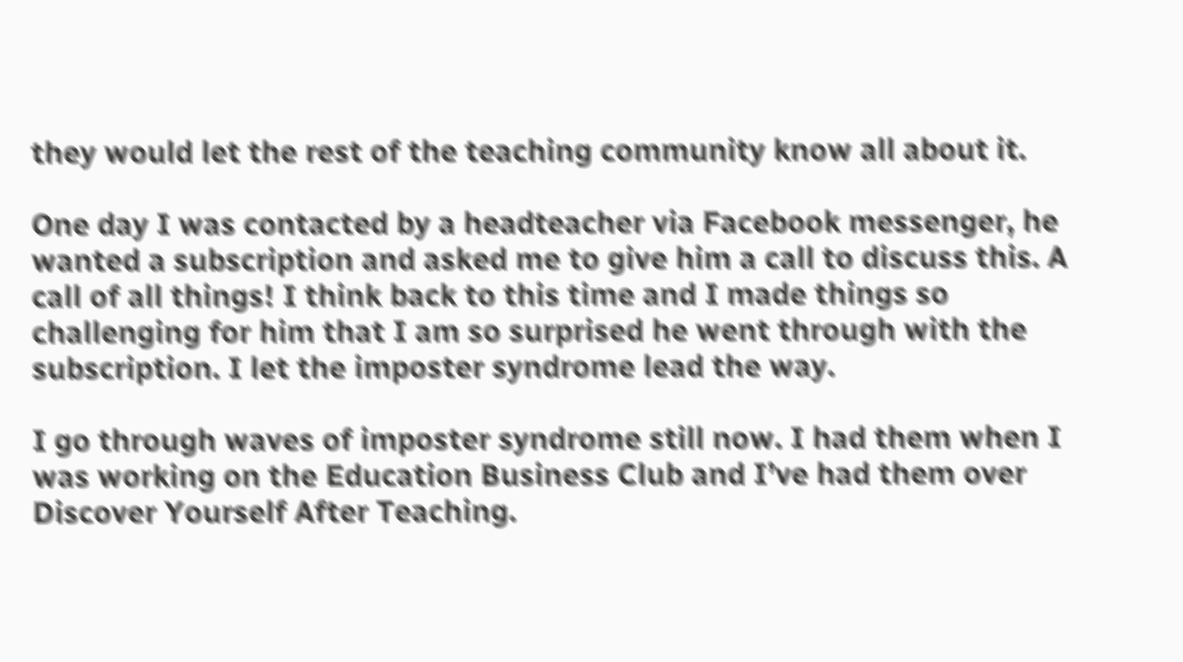they would let the rest of the teaching community know all about it.

One day I was contacted by a headteacher via Facebook messenger, he wanted a subscription and asked me to give him a call to discuss this. A call of all things! I think back to this time and I made things so challenging for him that I am so surprised he went through with the subscription. I let the imposter syndrome lead the way.

I go through waves of imposter syndrome still now. I had them when I was working on the Education Business Club and I’ve had them over Discover Yourself After Teaching.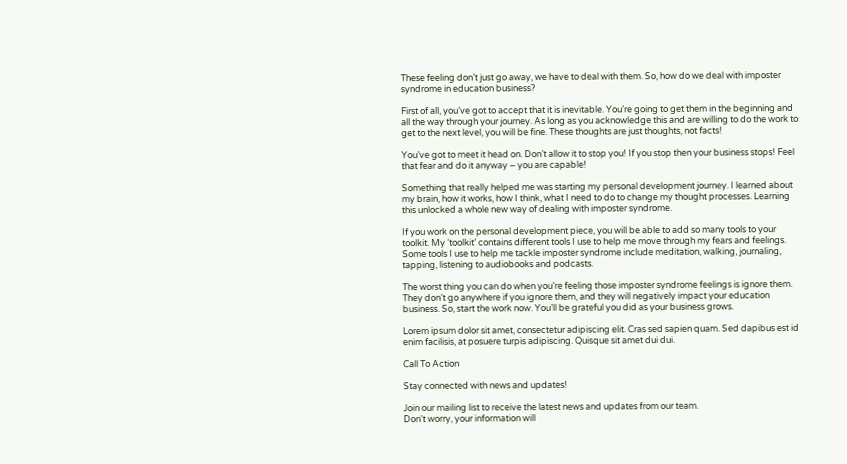These feeling don’t just go away, we have to deal with them. So, how do we deal with imposter syndrome in education business?

First of all, you’ve got to accept that it is inevitable. You’re going to get them in the beginning and all the way through your journey. As long as you acknowledge this and are willing to do the work to get to the next level, you will be fine. These thoughts are just thoughts, not facts!

You’ve got to meet it head on. Don’t allow it to stop you! If you stop then your business stops! Feel that fear and do it anyway – you are capable!

Something that really helped me was starting my personal development journey. I learned about my brain, how it works, how I think, what I need to do to change my thought processes. Learning this unlocked a whole new way of dealing with imposter syndrome.

If you work on the personal development piece, you will be able to add so many tools to your toolkit. My ‘toolkit’ contains different tools I use to help me move through my fears and feelings. Some tools I use to help me tackle imposter syndrome include meditation, walking, journaling, tapping, listening to audiobooks and podcasts.

The worst thing you can do when you’re feeling those imposter syndrome feelings is ignore them. They don’t go anywhere if you ignore them, and they will negatively impact your education business. So, start the work now. You’ll be grateful you did as your business grows.

Lorem ipsum dolor sit amet, consectetur adipiscing elit. Cras sed sapien quam. Sed dapibus est id enim facilisis, at posuere turpis adipiscing. Quisque sit amet dui dui.

Call To Action

Stay connected with news and updates!

Join our mailing list to receive the latest news and updates from our team.
Don't worry, your information will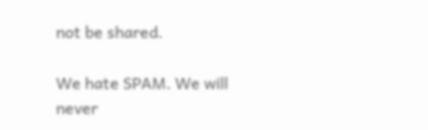not be shared.

We hate SPAM. We will never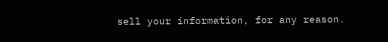sell your information, for any reason.